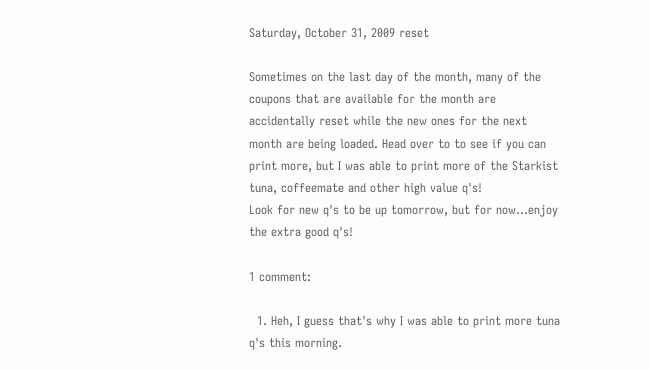Saturday, October 31, 2009 reset

Sometimes on the last day of the month, many of the coupons that are available for the month are accidentally reset while the new ones for the next month are being loaded. Head over to to see if you can print more, but I was able to print more of the Starkist tuna, coffeemate and other high value q's!
Look for new q's to be up tomorrow, but for now...enjoy the extra good q's!

1 comment:

  1. Heh, I guess that's why I was able to print more tuna q's this morning.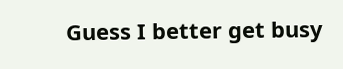Guess I better get busy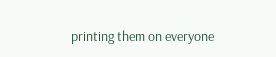printing them on everyone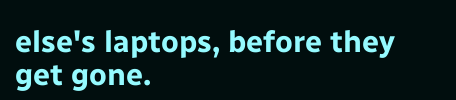else's laptops, before they get gone.